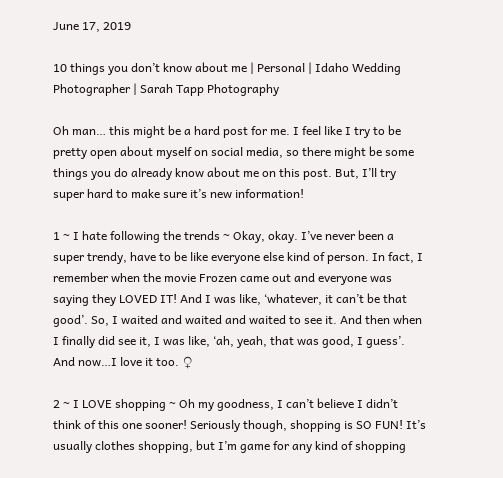June 17, 2019

10 things you don’t know about me | Personal | Idaho Wedding Photographer | Sarah Tapp Photography

Oh man… this might be a hard post for me. I feel like I try to be pretty open about myself on social media, so there might be some things you do already know about me on this post. But, I’ll try super hard to make sure it’s new information!

1 ~ I hate following the trends ~ Okay, okay. I’ve never been a super trendy, have to be like everyone else kind of person. In fact, I remember when the movie Frozen came out and everyone was saying they LOVED IT! And I was like, ‘whatever, it can’t be that good’. So, I waited and waited and waited to see it. And then when I finally did see it, I was like, ‘ah, yeah, that was good, I guess’. And now…I love it too. ♀

2 ~ I LOVE shopping ~ Oh my goodness, I can’t believe I didn’t think of this one sooner! Seriously though, shopping is SO FUN! It’s usually clothes shopping, but I’m game for any kind of shopping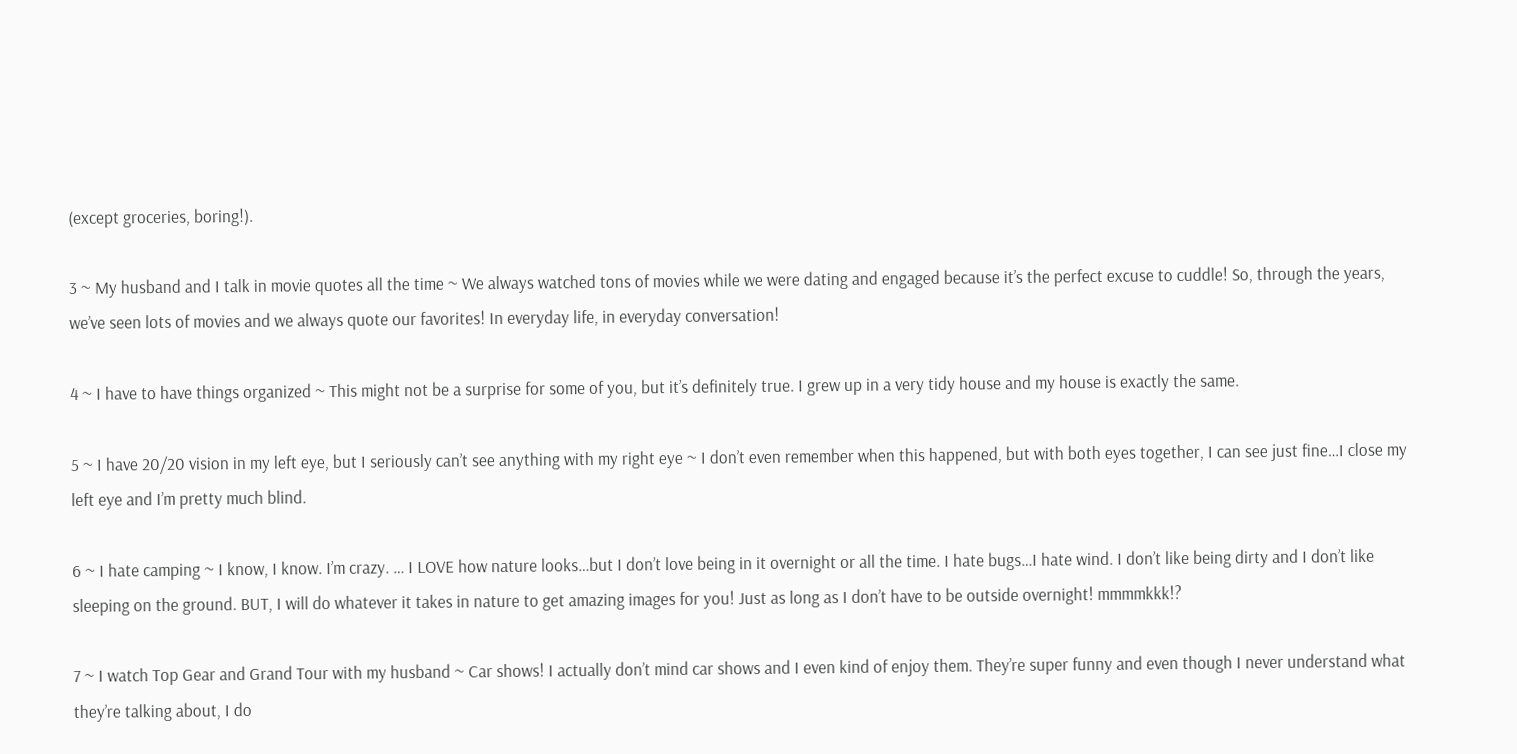(except groceries, boring!).

3 ~ My husband and I talk in movie quotes all the time ~ We always watched tons of movies while we were dating and engaged because it’s the perfect excuse to cuddle! So, through the years, we’ve seen lots of movies and we always quote our favorites! In everyday life, in everyday conversation!

4 ~ I have to have things organized ~ This might not be a surprise for some of you, but it’s definitely true. I grew up in a very tidy house and my house is exactly the same.

5 ~ I have 20/20 vision in my left eye, but I seriously can’t see anything with my right eye ~ I don’t even remember when this happened, but with both eyes together, I can see just fine…I close my left eye and I’m pretty much blind.

6 ~ I hate camping ~ I know, I know. I’m crazy. … I LOVE how nature looks…but I don’t love being in it overnight or all the time. I hate bugs…I hate wind. I don’t like being dirty and I don’t like sleeping on the ground. BUT, I will do whatever it takes in nature to get amazing images for you! Just as long as I don’t have to be outside overnight! mmmmkkk!?

7 ~ I watch Top Gear and Grand Tour with my husband ~ Car shows! I actually don’t mind car shows and I even kind of enjoy them. They’re super funny and even though I never understand what they’re talking about, I do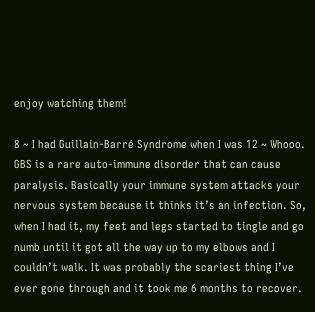enjoy watching them!

8 ~ I had Guillain-Barré Syndrome when I was 12 ~ Whooo. GBS is a rare auto-immune disorder that can cause paralysis. Basically your immune system attacks your nervous system because it thinks it’s an infection. So, when I had it, my feet and legs started to tingle and go numb until it got all the way up to my elbows and I couldn’t walk. It was probably the scariest thing I’ve ever gone through and it took me 6 months to recover.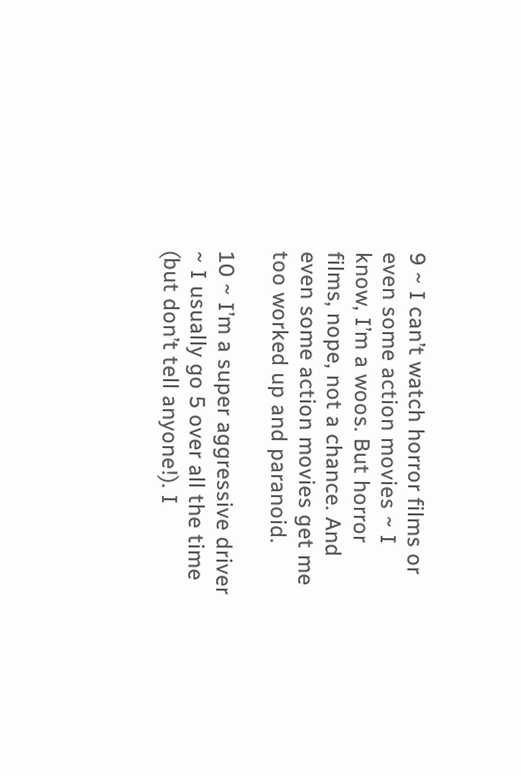9 ~ I can’t watch horror films or even some action movies ~ I know, I’m a woos. But horror films, nope, not a chance. And even some action movies get me too worked up and paranoid.

10 ~ I’m a super aggressive driver ~ I usually go 5 over all the time (but don’t tell anyone!). I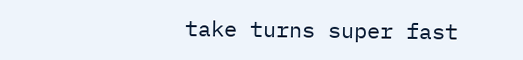take turns super fast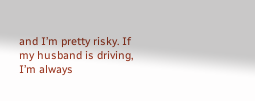and I’m pretty risky. If my husband is driving, I’m always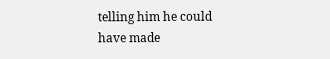telling him he could have made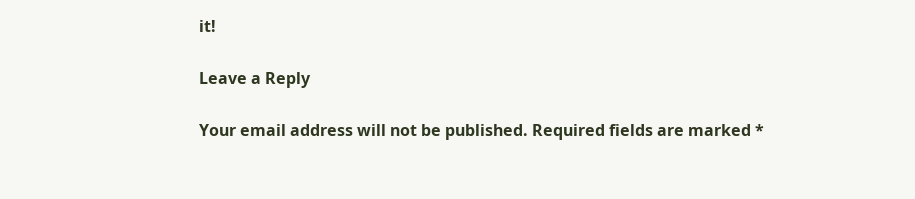it!

Leave a Reply

Your email address will not be published. Required fields are marked *